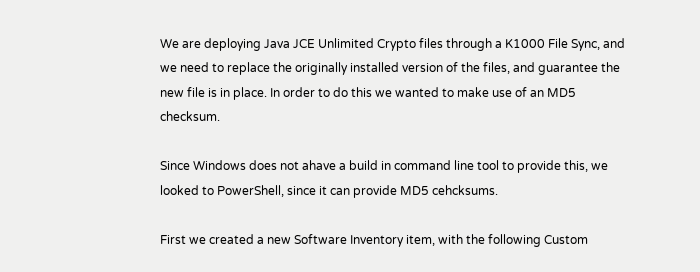We are deploying Java JCE Unlimited Crypto files through a K1000 File Sync, and we need to replace the originally installed version of the files, and guarantee the new file is in place. In order to do this we wanted to make use of an MD5 checksum.

Since Windows does not ahave a build in command line tool to provide this, we looked to PowerShell, since it can provide MD5 cehcksums.

First we created a new Software Inventory item, with the following Custom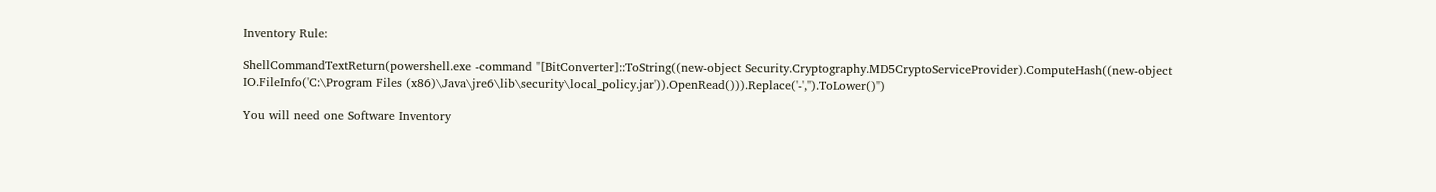Inventory Rule:

ShellCommandTextReturn(powershell.exe -command "[BitConverter]::ToString((new-object Security.Cryptography.MD5CryptoServiceProvider).ComputeHash((new-object IO.FileInfo('C:\Program Files (x86)\Java\jre6\lib\security\local_policy.jar')).OpenRead())).Replace('-','').ToLower()")

You will need one Software Inventory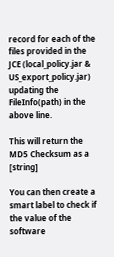record for each of the files provided in the JCE (local_policy.jar & US_export_policy.jar) updating the FileInfo(path) in the above line.

This will return the MD5 Checksum as a [string]

You can then create a smart label to check if the value of the software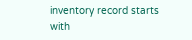inventory record starts with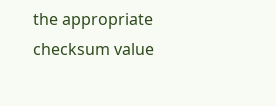the appropriate checksum value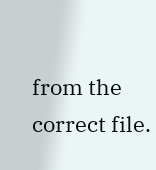from the correct file.